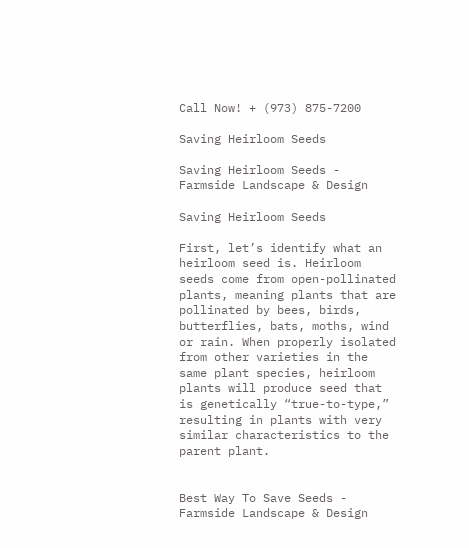Call Now! + (973) 875-7200

Saving Heirloom Seeds

Saving Heirloom Seeds - Farmside Landscape & Design

Saving Heirloom Seeds

First, let’s identify what an heirloom seed is. Heirloom seeds come from open-pollinated plants, meaning plants that are pollinated by bees, birds, butterflies, bats, moths, wind or rain. When properly isolated from other varieties in the same plant species, heirloom plants will produce seed that is genetically “true-to-type,” resulting in plants with very similar characteristics to the parent plant.


Best Way To Save Seeds - Farmside Landscape & Design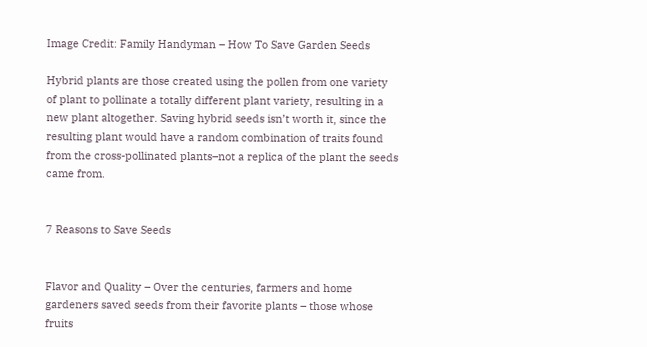Image Credit: Family Handyman – How To Save Garden Seeds

Hybrid plants are those created using the pollen from one variety of plant to pollinate a totally different plant variety, resulting in a new plant altogether. Saving hybrid seeds isn’t worth it, since the resulting plant would have a random combination of traits found from the cross-pollinated plants–not a replica of the plant the seeds came from.


7 Reasons to Save Seeds


Flavor and Quality – Over the centuries, farmers and home gardeners saved seeds from their favorite plants – those whose fruits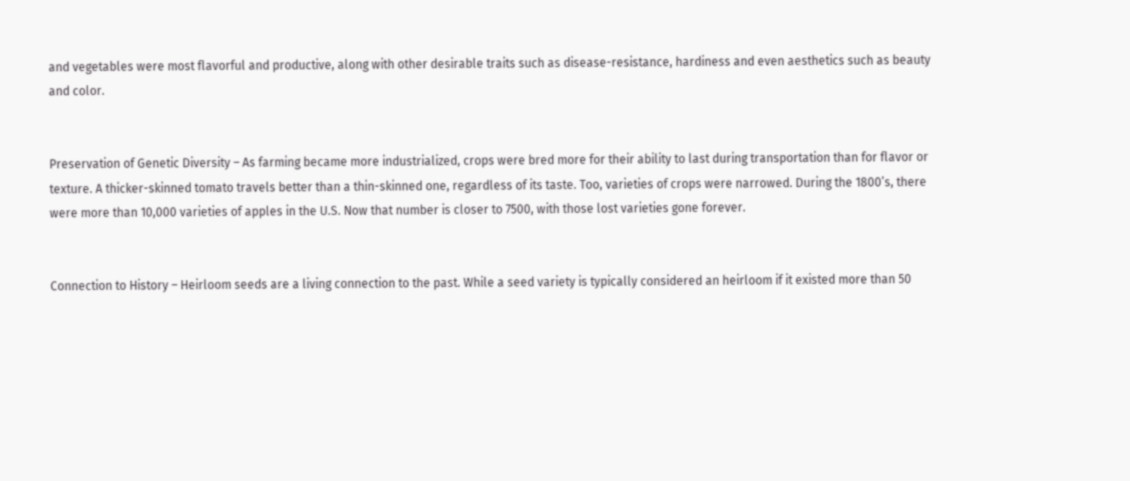and vegetables were most flavorful and productive, along with other desirable traits such as disease-resistance, hardiness and even aesthetics such as beauty and color.


Preservation of Genetic Diversity – As farming became more industrialized, crops were bred more for their ability to last during transportation than for flavor or texture. A thicker-skinned tomato travels better than a thin-skinned one, regardless of its taste. Too, varieties of crops were narrowed. During the 1800’s, there were more than 10,000 varieties of apples in the U.S. Now that number is closer to 7500, with those lost varieties gone forever.


Connection to History – Heirloom seeds are a living connection to the past. While a seed variety is typically considered an heirloom if it existed more than 50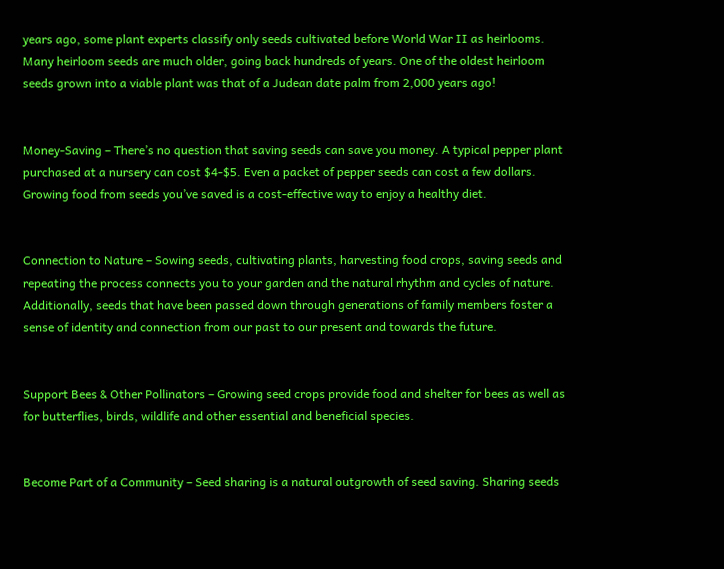years ago, some plant experts classify only seeds cultivated before World War II as heirlooms. Many heirloom seeds are much older, going back hundreds of years. One of the oldest heirloom seeds grown into a viable plant was that of a Judean date palm from 2,000 years ago!


Money-Saving – There’s no question that saving seeds can save you money. A typical pepper plant purchased at a nursery can cost $4-$5. Even a packet of pepper seeds can cost a few dollars. Growing food from seeds you’ve saved is a cost-effective way to enjoy a healthy diet.


Connection to Nature – Sowing seeds, cultivating plants, harvesting food crops, saving seeds and repeating the process connects you to your garden and the natural rhythm and cycles of nature. Additionally, seeds that have been passed down through generations of family members foster a sense of identity and connection from our past to our present and towards the future.


Support Bees & Other Pollinators – Growing seed crops provide food and shelter for bees as well as for butterflies, birds, wildlife and other essential and beneficial species.


Become Part of a Community – Seed sharing is a natural outgrowth of seed saving. Sharing seeds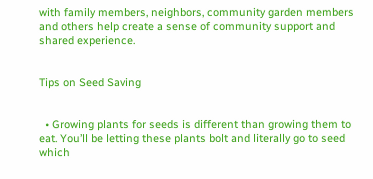with family members, neighbors, community garden members and others help create a sense of community support and shared experience.


Tips on Seed Saving


  • Growing plants for seeds is different than growing them to eat. You’ll be letting these plants bolt and literally go to seed which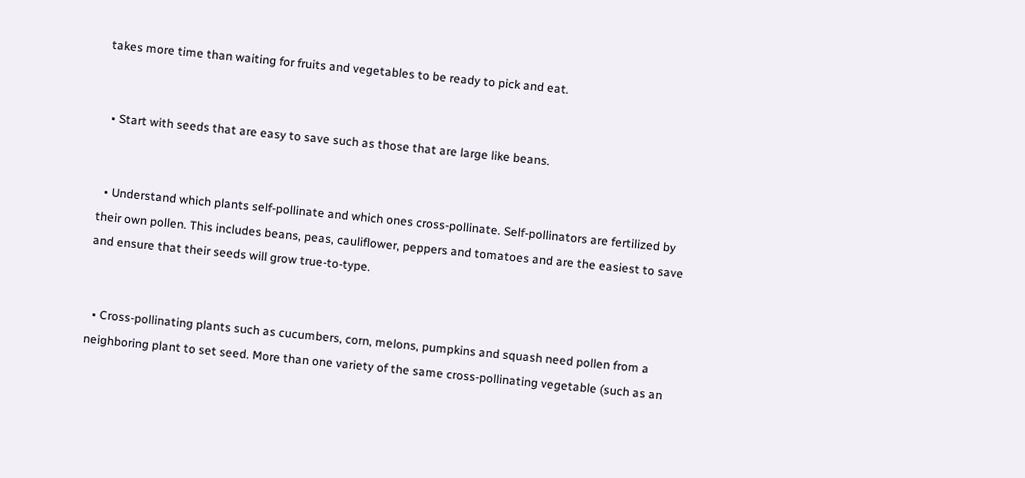takes more time than waiting for fruits and vegetables to be ready to pick and eat.


  • Start with seeds that are easy to save such as those that are large like beans.


  • Understand which plants self-pollinate and which ones cross-pollinate. Self-pollinators are fertilized by their own pollen. This includes beans, peas, cauliflower, peppers and tomatoes and are the easiest to save and ensure that their seeds will grow true-to-type.


  • Cross-pollinating plants such as cucumbers, corn, melons, pumpkins and squash need pollen from a neighboring plant to set seed. More than one variety of the same cross-pollinating vegetable (such as an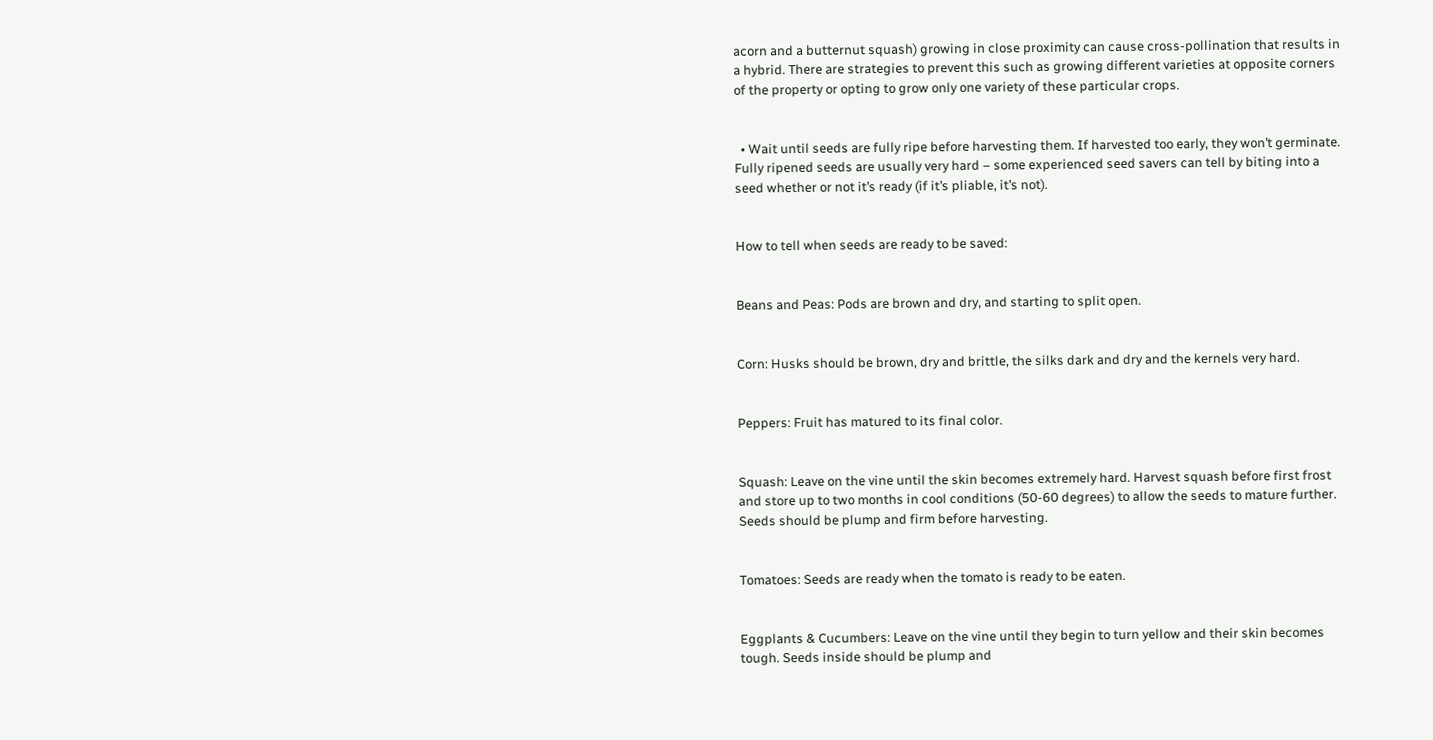acorn and a butternut squash) growing in close proximity can cause cross-pollination that results in a hybrid. There are strategies to prevent this such as growing different varieties at opposite corners of the property or opting to grow only one variety of these particular crops.


  • Wait until seeds are fully ripe before harvesting them. If harvested too early, they won’t germinate. Fully ripened seeds are usually very hard – some experienced seed savers can tell by biting into a seed whether or not it’s ready (if it’s pliable, it’s not).


How to tell when seeds are ready to be saved:


Beans and Peas: Pods are brown and dry, and starting to split open.


Corn: Husks should be brown, dry and brittle, the silks dark and dry and the kernels very hard.


Peppers: Fruit has matured to its final color.


Squash: Leave on the vine until the skin becomes extremely hard. Harvest squash before first frost and store up to two months in cool conditions (50-60 degrees) to allow the seeds to mature further. Seeds should be plump and firm before harvesting.


Tomatoes: Seeds are ready when the tomato is ready to be eaten.


Eggplants & Cucumbers: Leave on the vine until they begin to turn yellow and their skin becomes tough. Seeds inside should be plump and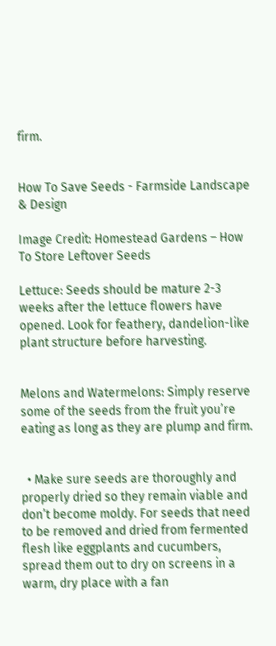firm.


How To Save Seeds - Farmside Landscape & Design

Image Credit: Homestead Gardens – How To Store Leftover Seeds

Lettuce: Seeds should be mature 2-3 weeks after the lettuce flowers have opened. Look for feathery, dandelion-like plant structure before harvesting.


Melons and Watermelons: Simply reserve some of the seeds from the fruit you’re eating as long as they are plump and firm.


  • Make sure seeds are thoroughly and properly dried so they remain viable and don’t become moldy. For seeds that need to be removed and dried from fermented flesh like eggplants and cucumbers, spread them out to dry on screens in a warm, dry place with a fan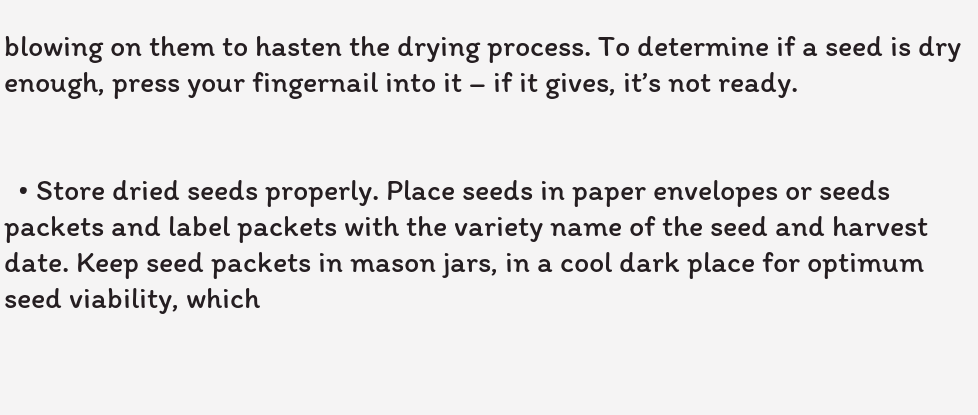blowing on them to hasten the drying process. To determine if a seed is dry enough, press your fingernail into it – if it gives, it’s not ready.


  • Store dried seeds properly. Place seeds in paper envelopes or seeds packets and label packets with the variety name of the seed and harvest date. Keep seed packets in mason jars, in a cool dark place for optimum seed viability, which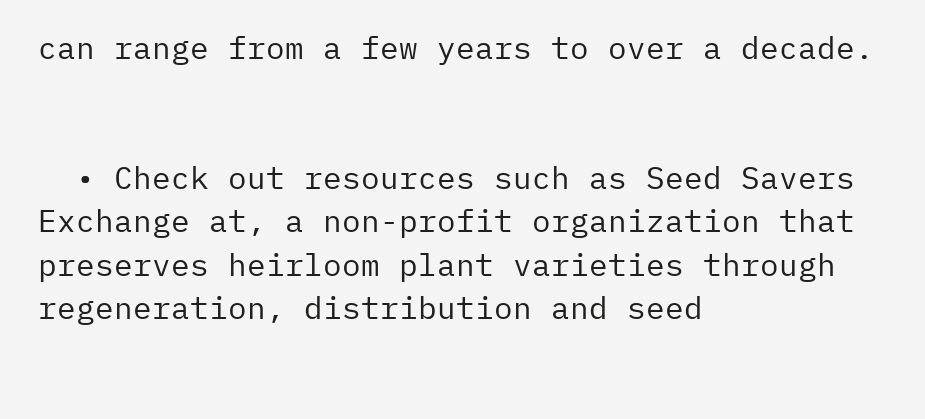can range from a few years to over a decade.


  • Check out resources such as Seed Savers Exchange at, a non-profit organization that preserves heirloom plant varieties through regeneration, distribution and seed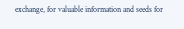exchange, for valuable information and seeds for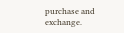purchase and exchange.